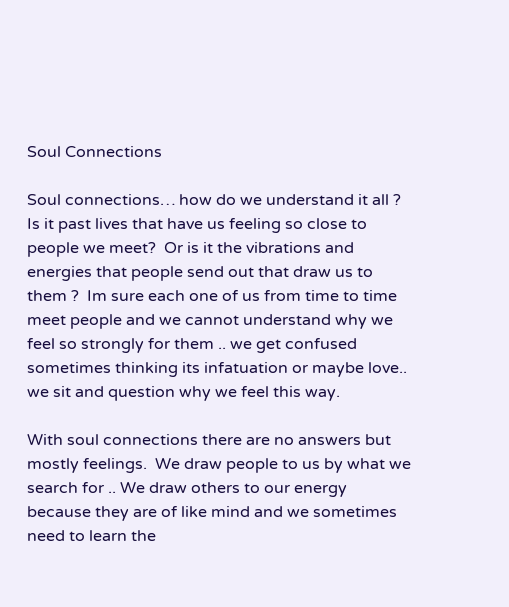Soul Connections

Soul connections… how do we understand it all ?  Is it past lives that have us feeling so close to people we meet?  Or is it the vibrations and energies that people send out that draw us to them ?  Im sure each one of us from time to time meet people and we cannot understand why we feel so strongly for them .. we get confused sometimes thinking its infatuation or maybe love.. we sit and question why we feel this way.

With soul connections there are no answers but mostly feelings.  We draw people to us by what we search for .. We draw others to our energy because they are of like mind and we sometimes need to learn the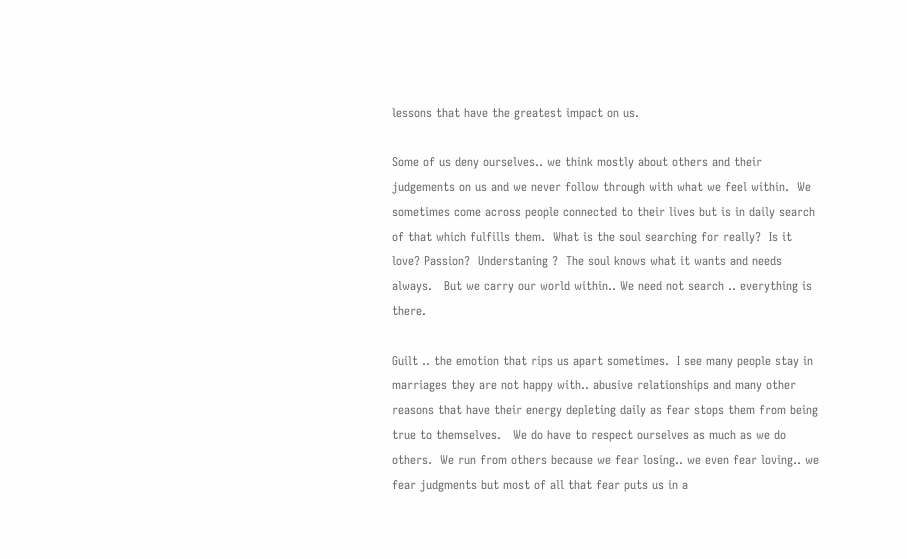lessons that have the greatest impact on us.

Some of us deny ourselves.. we think mostly about others and their judgements on us and we never follow through with what we feel within.  We sometimes come across people connected to their lives but is in daily search of that which fulfills them.  What is the soul searching for really?  Is it love? Passion?  Understaning ?  The soul knows what it wants and needs always.   But we carry our world within.. We need not search .. everything is there.

Guilt .. the emotion that rips us apart sometimes.  I see many people stay in marriages they are not happy with.. abusive relationships and many other reasons that have their energy depleting daily as fear stops them from being true to themselves.   We do have to respect ourselves as much as we do others.  We run from others because we fear losing.. we even fear loving.. we fear judgments but most of all that fear puts us in a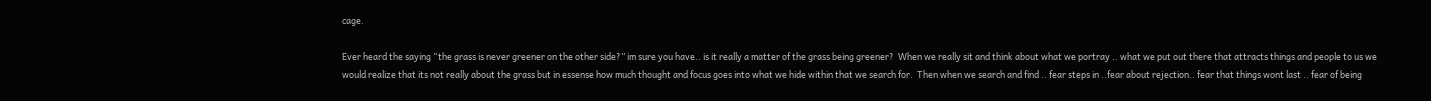cage.

Ever heard the saying “the grass is never greener on the other side?” im sure you have.. is it really a matter of the grass being greener?  When we really sit and think about what we portray .. what we put out there that attracts things and people to us we would realize that its not really about the grass but in essense how much thought and focus goes into what we hide within that we search for.  Then when we search and find .. fear steps in ..fear about rejection.. fear that things wont last .. fear of being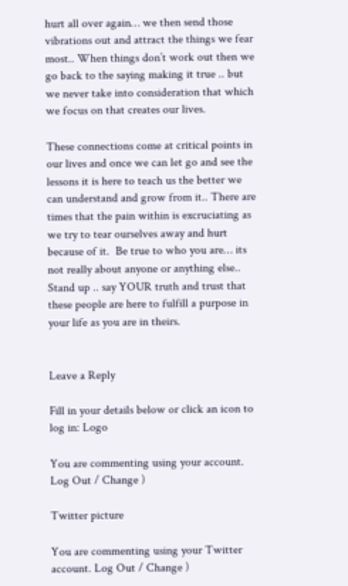hurt all over again… we then send those vibrations out and attract the things we fear most.. When things don’t work out then we go back to the saying making it true .. but we never take into consideration that which we focus on that creates our lives.

These connections come at critical points in our lives and once we can let go and see the lessons it is here to teach us the better we can understand and grow from it.. There are times that the pain within is excruciating as we try to tear ourselves away and hurt because of it.  Be true to who you are… its not really about anyone or anything else.. Stand up .. say YOUR truth and trust that these people are here to fulfill a purpose in your life as you are in theirs.


Leave a Reply

Fill in your details below or click an icon to log in: Logo

You are commenting using your account. Log Out / Change )

Twitter picture

You are commenting using your Twitter account. Log Out / Change )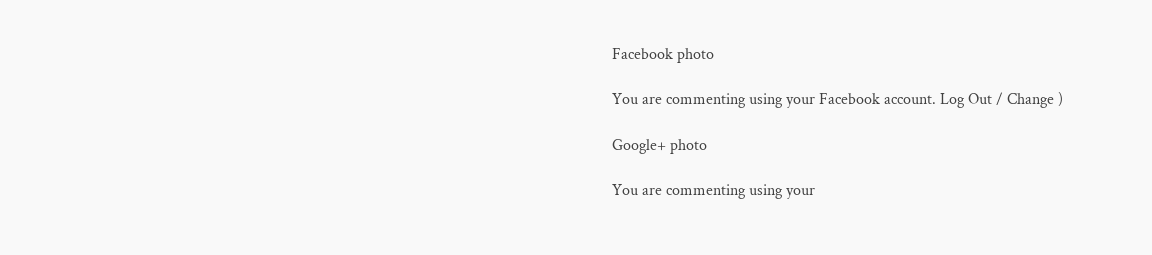Facebook photo

You are commenting using your Facebook account. Log Out / Change )

Google+ photo

You are commenting using your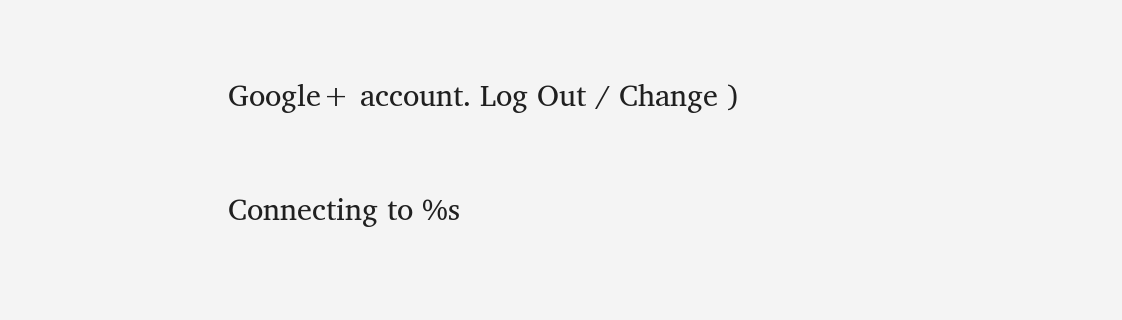Google+ account. Log Out / Change )

Connecting to %s